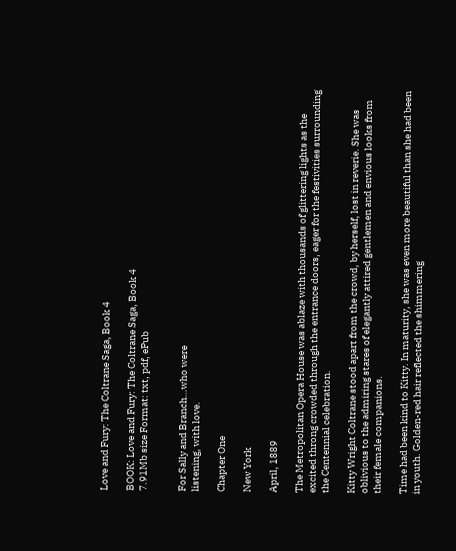Love and Fury: The Coltrane Saga, Book 4

BOOK: Love and Fury: The Coltrane Saga, Book 4
7.91Mb size Format: txt, pdf, ePub


For Sally and Branch…who were
listening, with love.

Chapter One

New York

April, 1889

The Metropolitan Opera House was ablaze with thousands of glittering lights as the excited throng crowded through the entrance doors, eager for the festivities surrounding the Centennial celebration.

Kitty Wright Coltrane stood apart from the crowd, by herself, lost in reverie. She was oblivious to the admiring stares of elegantly attired gentlemen and envious looks from their female companions.

Time had been kind to Kitty. In maturity, she was even more beautiful than she had been in youth. Golden-red hair reflected the shimmering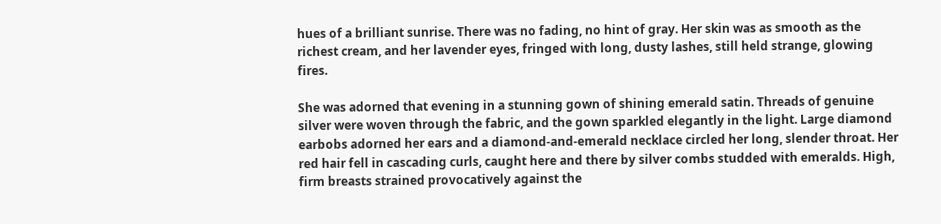hues of a brilliant sunrise. There was no fading, no hint of gray. Her skin was as smooth as the richest cream, and her lavender eyes, fringed with long, dusty lashes, still held strange, glowing fires.

She was adorned that evening in a stunning gown of shining emerald satin. Threads of genuine silver were woven through the fabric, and the gown sparkled elegantly in the light. Large diamond earbobs adorned her ears and a diamond-and-emerald necklace circled her long, slender throat. Her red hair fell in cascading curls, caught here and there by silver combs studded with emeralds. High, firm breasts strained provocatively against the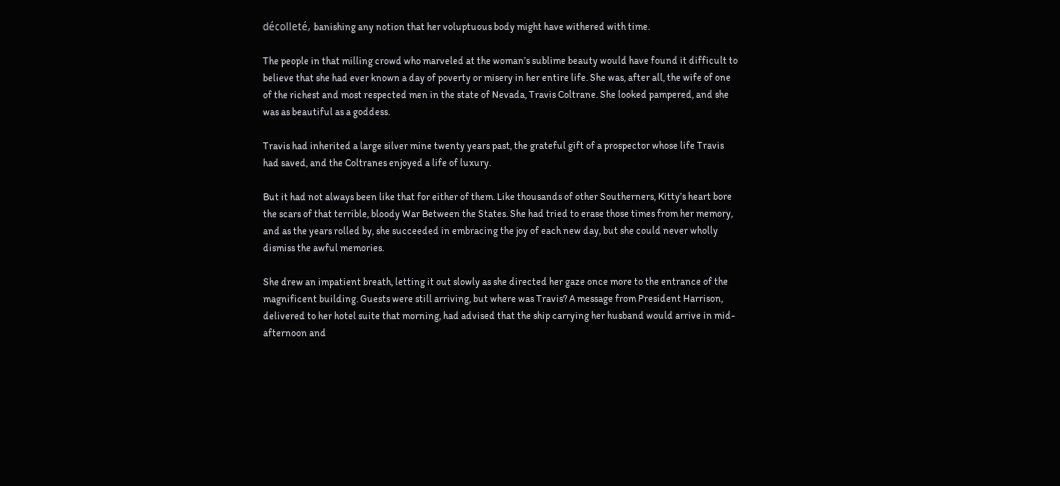décolleté, banishing any notion that her voluptuous body might have withered with time.

The people in that milling crowd who marveled at the woman’s sublime beauty would have found it difficult to believe that she had ever known a day of poverty or misery in her entire life. She was, after all, the wife of one of the richest and most respected men in the state of Nevada, Travis Coltrane. She looked pampered, and she was as beautiful as a goddess.

Travis had inherited a large silver mine twenty years past, the grateful gift of a prospector whose life Travis had saved, and the Coltranes enjoyed a life of luxury.

But it had not always been like that for either of them. Like thousands of other Southerners, Kitty’s heart bore the scars of that terrible, bloody War Between the States. She had tried to erase those times from her memory, and as the years rolled by, she succeeded in embracing the joy of each new day, but she could never wholly dismiss the awful memories.

She drew an impatient breath, letting it out slowly as she directed her gaze once more to the entrance of the magnificent building. Guests were still arriving, but where was Travis? A message from President Harrison, delivered to her hotel suite that morning, had advised that the ship carrying her husband would arrive in mid-afternoon and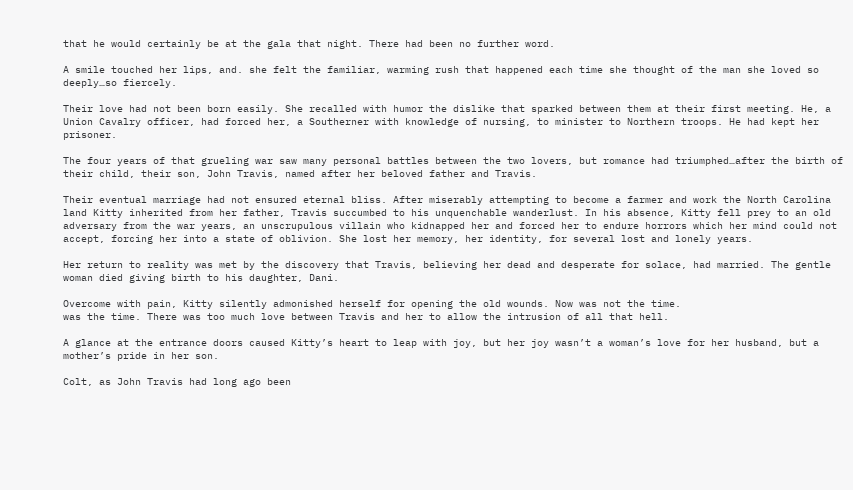that he would certainly be at the gala that night. There had been no further word.

A smile touched her lips, and. she felt the familiar, warming rush that happened each time she thought of the man she loved so deeply…so fiercely.

Their love had not been born easily. She recalled with humor the dislike that sparked between them at their first meeting. He, a Union Cavalry officer, had forced her, a Southerner with knowledge of nursing, to minister to Northern troops. He had kept her prisoner.

The four years of that grueling war saw many personal battles between the two lovers, but romance had triumphed…after the birth of their child, their son, John Travis, named after her beloved father and Travis.

Their eventual marriage had not ensured eternal bliss. After miserably attempting to become a farmer and work the North Carolina land Kitty inherited from her father, Travis succumbed to his unquenchable wanderlust. In his absence, Kitty fell prey to an old adversary from the war years, an unscrupulous villain who kidnapped her and forced her to endure horrors which her mind could not accept, forcing her into a state of oblivion. She lost her memory, her identity, for several lost and lonely years.

Her return to reality was met by the discovery that Travis, believing her dead and desperate for solace, had married. The gentle woman died giving birth to his daughter, Dani.

Overcome with pain, Kitty silently admonished herself for opening the old wounds. Now was not the time.
was the time. There was too much love between Travis and her to allow the intrusion of all that hell.

A glance at the entrance doors caused Kitty’s heart to leap with joy, but her joy wasn’t a woman’s love for her husband, but a mother’s pride in her son.

Colt, as John Travis had long ago been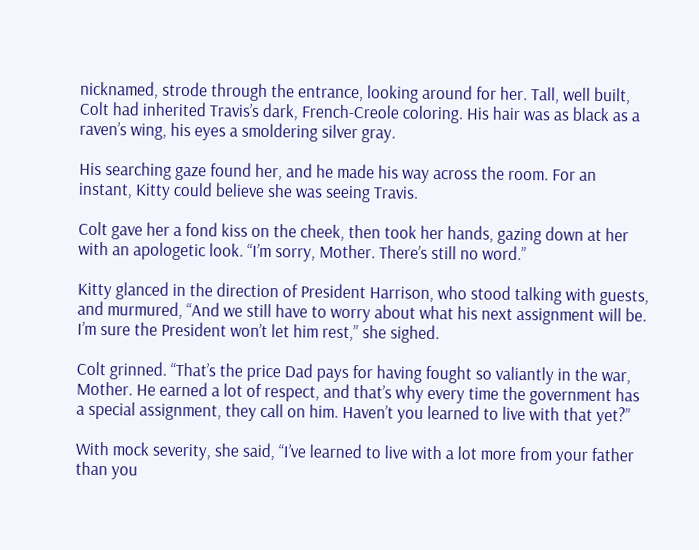nicknamed, strode through the entrance, looking around for her. Tall, well built, Colt had inherited Travis’s dark, French-Creole coloring. His hair was as black as a raven’s wing, his eyes a smoldering silver gray.

His searching gaze found her, and he made his way across the room. For an instant, Kitty could believe she was seeing Travis.

Colt gave her a fond kiss on the cheek, then took her hands, gazing down at her with an apologetic look. “I’m sorry, Mother. There’s still no word.”

Kitty glanced in the direction of President Harrison, who stood talking with guests, and murmured, “And we still have to worry about what his next assignment will be. I’m sure the President won’t let him rest,” she sighed.

Colt grinned. “That’s the price Dad pays for having fought so valiantly in the war, Mother. He earned a lot of respect, and that’s why every time the government has a special assignment, they call on him. Haven’t you learned to live with that yet?”

With mock severity, she said, “I’ve learned to live with a lot more from your father than you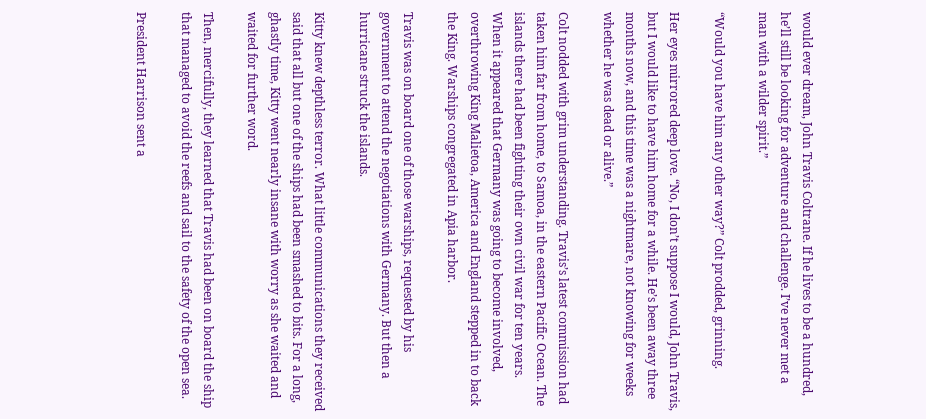would ever dream, John Travis Coltrane. If he lives to be a hundred, he’ll still be looking for adventure and challenge. I’ve never met a man with a wilder spirit.”

“Would you have him any other way?” Colt prodded, grinning.

Her eyes mirrored deep love. “No, I don’t suppose I would, John Travis, but I would like to have him home for a while. He’s been away three months now, and this time was a nightmare, not knowing for weeks whether he was dead or alive.”

Colt nodded with grim understanding. Travis’s latest commission had taken him far from home, to Samoa, in the eastern Pacific Ocean. The islands there had been fighting their own civil war for ten years. When it appeared that Germany was going to become involved, overthrowing King Malietoa, America and England stepped in to back the King. Warships congregated in Apia harbor.

Travis was on board one of those warships, requested by his government to attend the negotiations with Germany. But then a hurricane struck the islands.

Kitty knew depthless terror. What little communications they received said that all but one of the ships had been smashed to bits. For a long, ghastly time, Kitty went nearly insane with worry as she waited and waited for further word.

Then, mercifully, they learned that Travis had been on board the ship that managed to avoid the reefs and sail to the safety of the open sea.

President Harrison sent a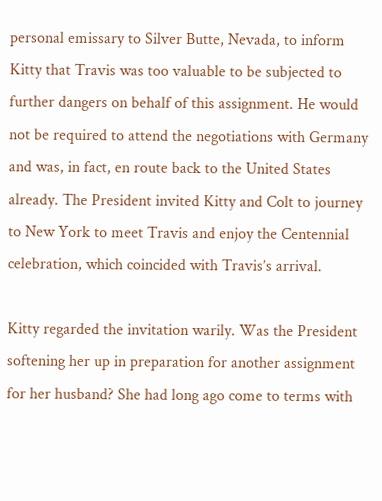personal emissary to Silver Butte, Nevada, to inform Kitty that Travis was too valuable to be subjected to further dangers on behalf of this assignment. He would not be required to attend the negotiations with Germany and was, in fact, en route back to the United States already. The President invited Kitty and Colt to journey to New York to meet Travis and enjoy the Centennial celebration, which coincided with Travis’s arrival.

Kitty regarded the invitation warily. Was the President softening her up in preparation for another assignment for her husband? She had long ago come to terms with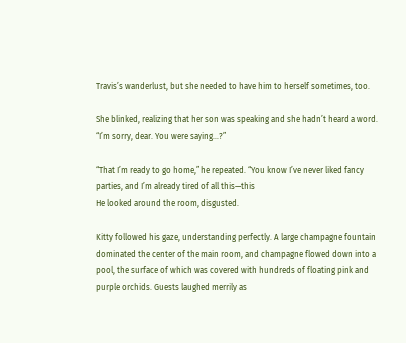Travis’s wanderlust, but she needed to have him to herself sometimes, too.

She blinked, realizing that her son was speaking and she hadn’t heard a word. “I’m sorry, dear. You were saying…?”

“That I’m ready to go home,” he repeated. “You know I’ve never liked fancy parties, and I’m already tired of all this—this
He looked around the room, disgusted.

Kitty followed his gaze, understanding perfectly. A large champagne fountain dominated the center of the main room, and champagne flowed down into a pool, the surface of which was covered with hundreds of floating pink and purple orchids. Guests laughed merrily as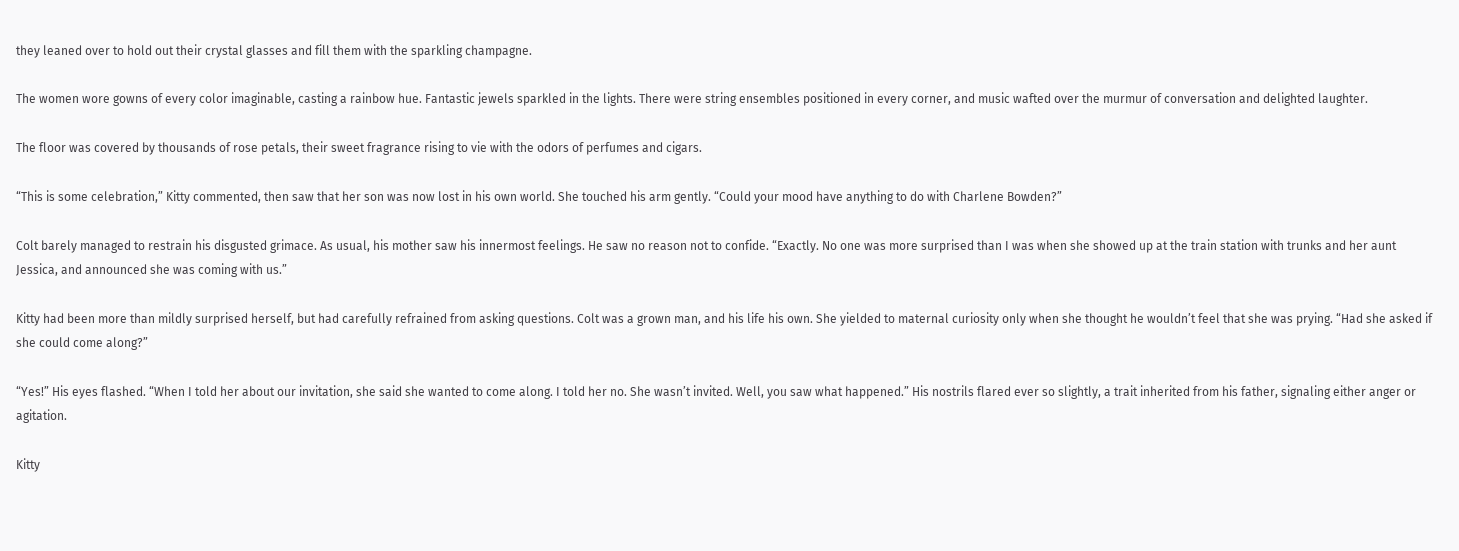they leaned over to hold out their crystal glasses and fill them with the sparkling champagne.

The women wore gowns of every color imaginable, casting a rainbow hue. Fantastic jewels sparkled in the lights. There were string ensembles positioned in every corner, and music wafted over the murmur of conversation and delighted laughter.

The floor was covered by thousands of rose petals, their sweet fragrance rising to vie with the odors of perfumes and cigars.

“This is some celebration,” Kitty commented, then saw that her son was now lost in his own world. She touched his arm gently. “Could your mood have anything to do with Charlene Bowden?”

Colt barely managed to restrain his disgusted grimace. As usual, his mother saw his innermost feelings. He saw no reason not to confide. “Exactly. No one was more surprised than I was when she showed up at the train station with trunks and her aunt Jessica, and announced she was coming with us.”

Kitty had been more than mildly surprised herself, but had carefully refrained from asking questions. Colt was a grown man, and his life his own. She yielded to maternal curiosity only when she thought he wouldn’t feel that she was prying. “Had she asked if she could come along?”

“Yes!” His eyes flashed. “When I told her about our invitation, she said she wanted to come along. I told her no. She wasn’t invited. Well, you saw what happened.” His nostrils flared ever so slightly, a trait inherited from his father, signaling either anger or agitation.

Kitty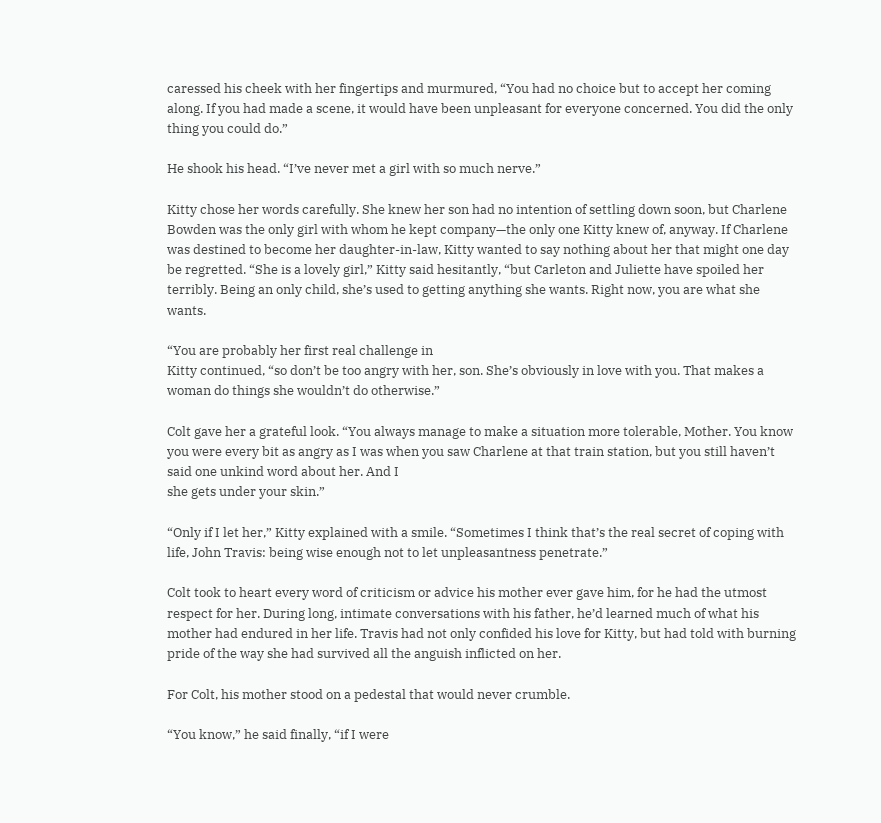caressed his cheek with her fingertips and murmured, “You had no choice but to accept her coming along. If you had made a scene, it would have been unpleasant for everyone concerned. You did the only thing you could do.”

He shook his head. “I’ve never met a girl with so much nerve.”

Kitty chose her words carefully. She knew her son had no intention of settling down soon, but Charlene Bowden was the only girl with whom he kept company—the only one Kitty knew of, anyway. If Charlene was destined to become her daughter-in-law, Kitty wanted to say nothing about her that might one day be regretted. “She is a lovely girl,” Kitty said hesitantly, “but Carleton and Juliette have spoiled her terribly. Being an only child, she’s used to getting anything she wants. Right now, you are what she wants.

“You are probably her first real challenge in
Kitty continued, “so don’t be too angry with her, son. She’s obviously in love with you. That makes a woman do things she wouldn’t do otherwise.”

Colt gave her a grateful look. “You always manage to make a situation more tolerable, Mother. You know you were every bit as angry as I was when you saw Charlene at that train station, but you still haven’t said one unkind word about her. And I
she gets under your skin.”

“Only if I let her,” Kitty explained with a smile. “Sometimes I think that’s the real secret of coping with life, John Travis: being wise enough not to let unpleasantness penetrate.”

Colt took to heart every word of criticism or advice his mother ever gave him, for he had the utmost respect for her. During long, intimate conversations with his father, he’d learned much of what his mother had endured in her life. Travis had not only confided his love for Kitty, but had told with burning pride of the way she had survived all the anguish inflicted on her.

For Colt, his mother stood on a pedestal that would never crumble.

“You know,” he said finally, “if I were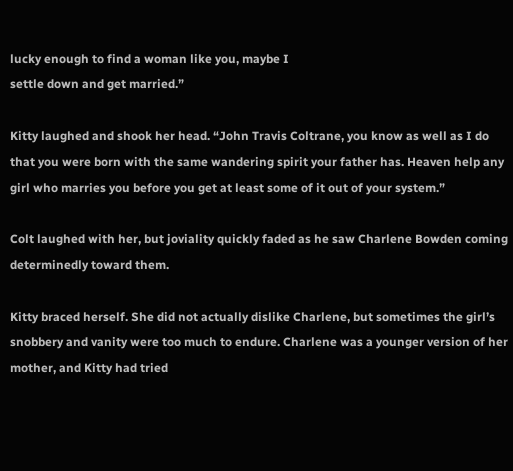lucky enough to find a woman like you, maybe I
settle down and get married.”

Kitty laughed and shook her head. “John Travis Coltrane, you know as well as I do that you were born with the same wandering spirit your father has. Heaven help any girl who marries you before you get at least some of it out of your system.”

Colt laughed with her, but joviality quickly faded as he saw Charlene Bowden coming determinedly toward them.

Kitty braced herself. She did not actually dislike Charlene, but sometimes the girl’s snobbery and vanity were too much to endure. Charlene was a younger version of her mother, and Kitty had tried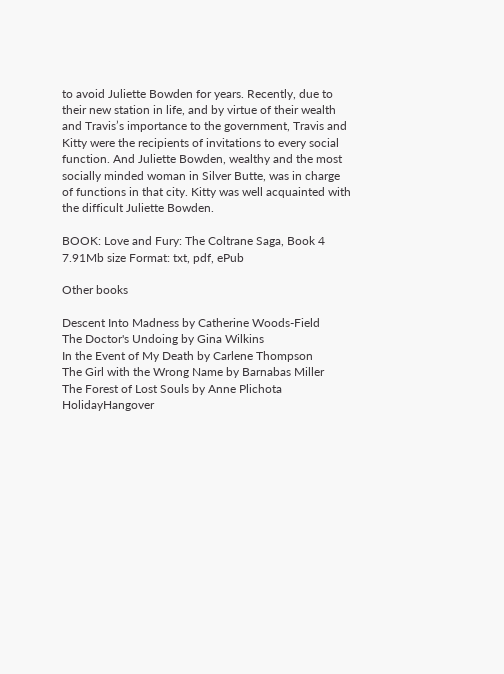to avoid Juliette Bowden for years. Recently, due to their new station in life, and by virtue of their wealth and Travis’s importance to the government, Travis and Kitty were the recipients of invitations to every social function. And Juliette Bowden, wealthy and the most socially minded woman in Silver Butte, was in charge of functions in that city. Kitty was well acquainted with the difficult Juliette Bowden.

BOOK: Love and Fury: The Coltrane Saga, Book 4
7.91Mb size Format: txt, pdf, ePub

Other books

Descent Into Madness by Catherine Woods-Field
The Doctor's Undoing by Gina Wilkins
In the Event of My Death by Carlene Thompson
The Girl with the Wrong Name by Barnabas Miller
The Forest of Lost Souls by Anne Plichota
HolidayHangover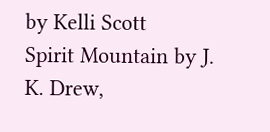by Kelli Scott
Spirit Mountain by J. K. Drew,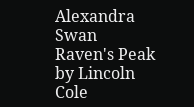Alexandra Swan
Raven's Peak by Lincoln Cole